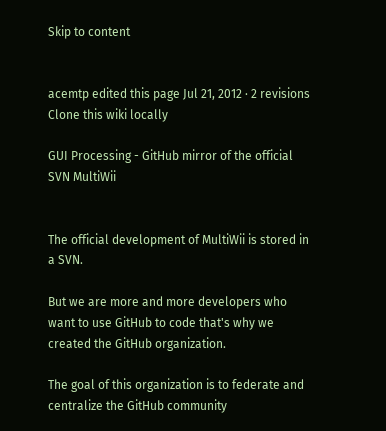Skip to content


acemtp edited this page Jul 21, 2012 · 2 revisions
Clone this wiki locally

GUI Processing - GitHub mirror of the official SVN MultiWii


The official development of MultiWii is stored in a SVN.

But we are more and more developers who want to use GitHub to code that's why we created the GitHub organization.

The goal of this organization is to federate and centralize the GitHub community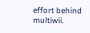effort behind multiwii.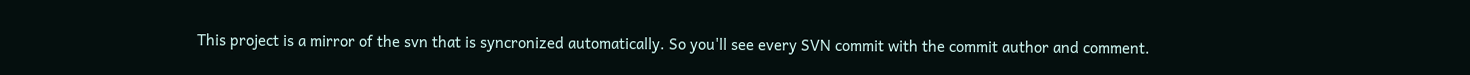This project is a mirror of the svn that is syncronized automatically. So you'll see every SVN commit with the commit author and comment.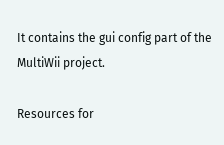It contains the gui config part of the MultiWii project.

Resources for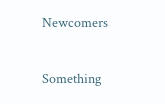Newcomers

Something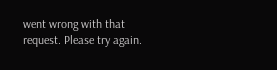went wrong with that request. Please try again.